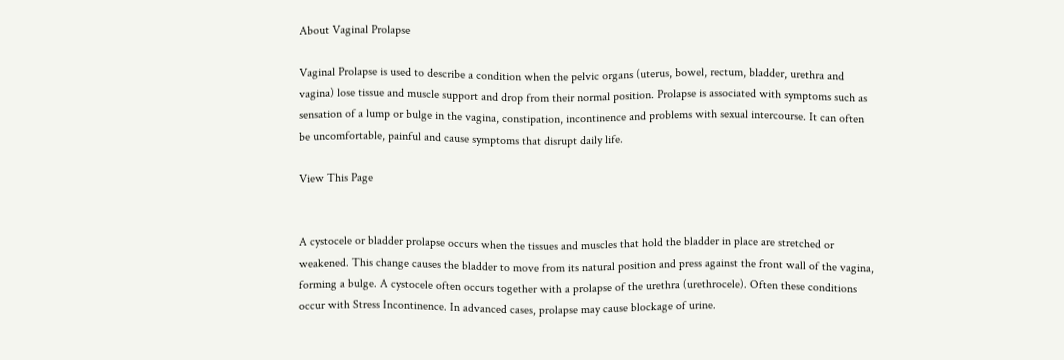About Vaginal Prolapse

Vaginal Prolapse is used to describe a condition when the pelvic organs (uterus, bowel, rectum, bladder, urethra and vagina) lose tissue and muscle support and drop from their normal position. Prolapse is associated with symptoms such as sensation of a lump or bulge in the vagina, constipation, incontinence and problems with sexual intercourse. It can often be uncomfortable, painful and cause symptoms that disrupt daily life.

View This Page


A cystocele or bladder prolapse occurs when the tissues and muscles that hold the bladder in place are stretched or weakened. This change causes the bladder to move from its natural position and press against the front wall of the vagina, forming a bulge. A cystocele often occurs together with a prolapse of the urethra (urethrocele). Often these conditions occur with Stress Incontinence. In advanced cases, prolapse may cause blockage of urine.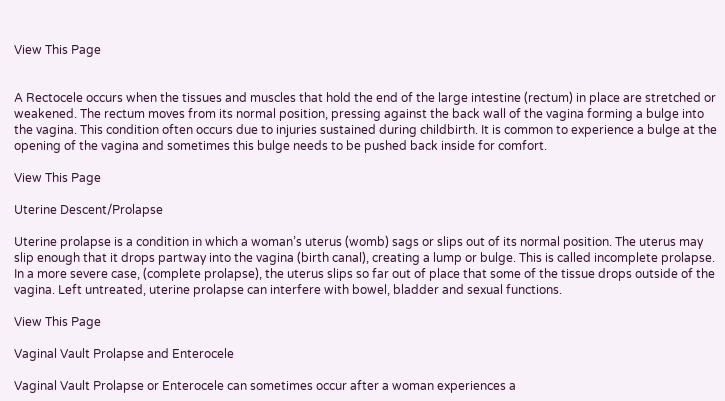View This Page


A Rectocele occurs when the tissues and muscles that hold the end of the large intestine (rectum) in place are stretched or weakened. The rectum moves from its normal position, pressing against the back wall of the vagina forming a bulge into the vagina. This condition often occurs due to injuries sustained during childbirth. It is common to experience a bulge at the opening of the vagina and sometimes this bulge needs to be pushed back inside for comfort.

View This Page

Uterine Descent/Prolapse

Uterine prolapse is a condition in which a woman’s uterus (womb) sags or slips out of its normal position. The uterus may slip enough that it drops partway into the vagina (birth canal), creating a lump or bulge. This is called incomplete prolapse. In a more severe case, (complete prolapse), the uterus slips so far out of place that some of the tissue drops outside of the vagina. Left untreated, uterine prolapse can interfere with bowel, bladder and sexual functions.

View This Page

Vaginal Vault Prolapse and Enterocele

Vaginal Vault Prolapse or Enterocele can sometimes occur after a woman experiences a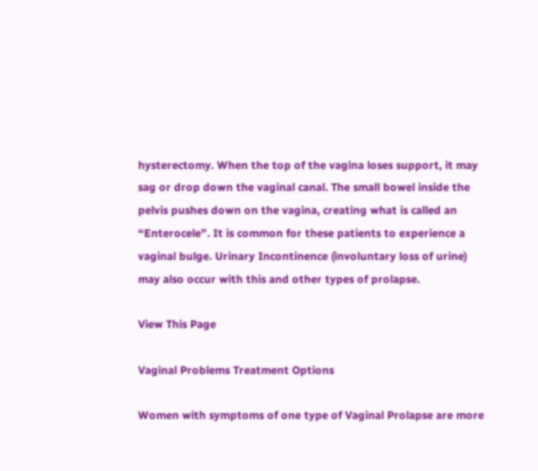hysterectomy. When the top of the vagina loses support, it may sag or drop down the vaginal canal. The small bowel inside the pelvis pushes down on the vagina, creating what is called an “Enterocele”. It is common for these patients to experience a vaginal bulge. Urinary Incontinence (involuntary loss of urine) may also occur with this and other types of prolapse.

View This Page

Vaginal Problems Treatment Options

Women with symptoms of one type of Vaginal Prolapse are more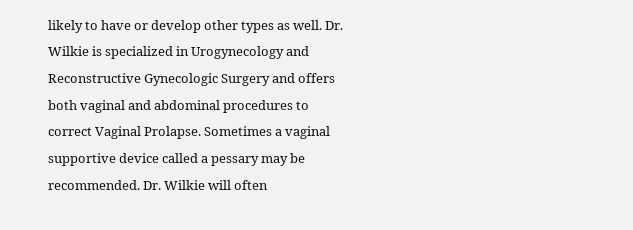likely to have or develop other types as well. Dr. Wilkie is specialized in Urogynecology and Reconstructive Gynecologic Surgery and offers both vaginal and abdominal procedures to correct Vaginal Prolapse. Sometimes a vaginal supportive device called a pessary may be recommended. Dr. Wilkie will often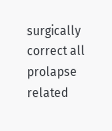surgically correct all prolapse related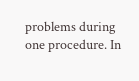problems during one procedure. In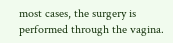most cases, the surgery is performed through the vagina.